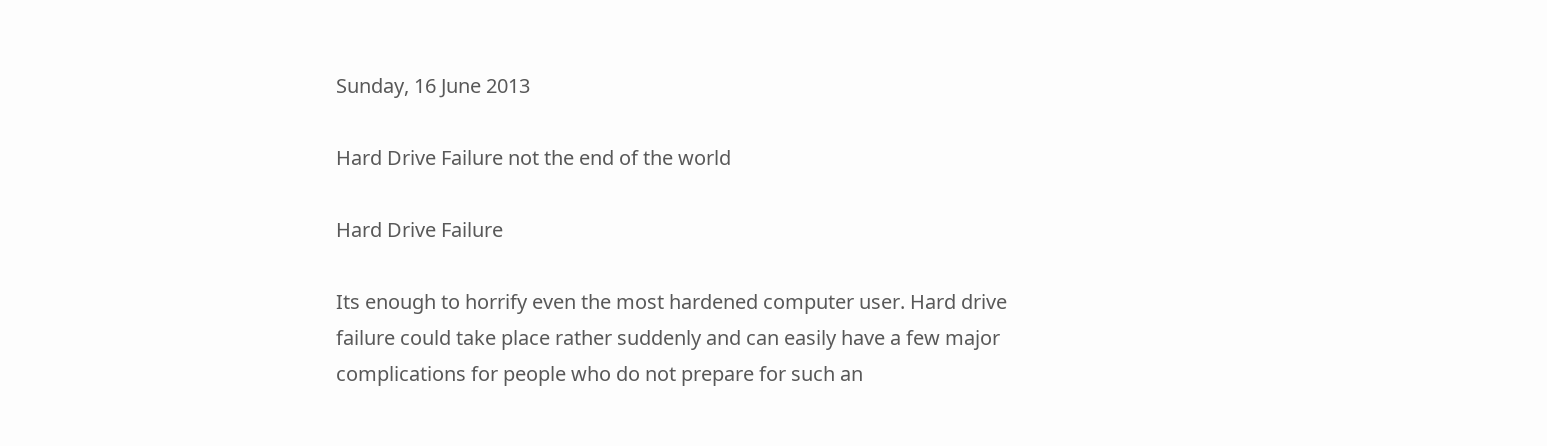Sunday, 16 June 2013

Hard Drive Failure not the end of the world

Hard Drive Failure

Its enough to horrify even the most hardened computer user. Hard drive failure could take place rather suddenly and can easily have a few major complications for people who do not prepare for such an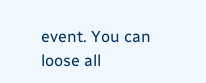event. You can loose all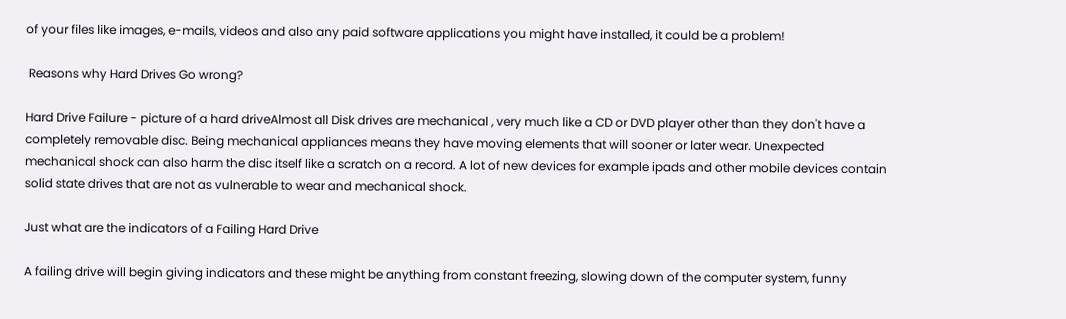of your files like images, e-mails, videos and also any paid software applications you might have installed, it could be a problem!

 Reasons why Hard Drives Go wrong?

Hard Drive Failure - picture of a hard driveAlmost all Disk drives are mechanical , very much like a CD or DVD player other than they don't have a completely removable disc. Being mechanical appliances means they have moving elements that will sooner or later wear. Unexpected mechanical shock can also harm the disc itself like a scratch on a record. A lot of new devices for example ipads and other mobile devices contain solid state drives that are not as vulnerable to wear and mechanical shock.

Just what are the indicators of a Failing Hard Drive

A failing drive will begin giving indicators and these might be anything from constant freezing, slowing down of the computer system, funny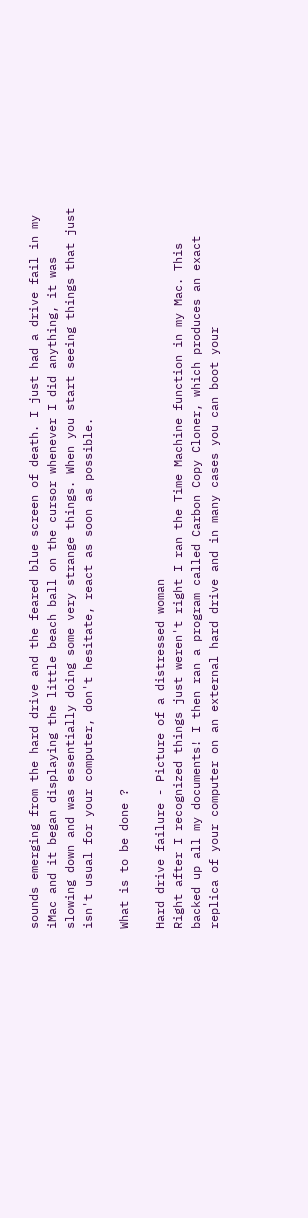sounds emerging from the hard drive and the feared blue screen of death. I just had a drive fail in my iMac and it began displaying the little beach ball on the cursor whenever I did anything, it was slowing down and was essentially doing some very strange things. When you start seeing things that just isn't usual for your computer, don't hesitate, react as soon as possible.

What is to be done ?

Hard drive failure - Picture of a distressed woman
Right after I recognized things just weren't right I ran the Time Machine function in my Mac. This backed up all my documents! I then ran a program called Carbon Copy Cloner, which produces an exact replica of your computer on an external hard drive and in many cases you can boot your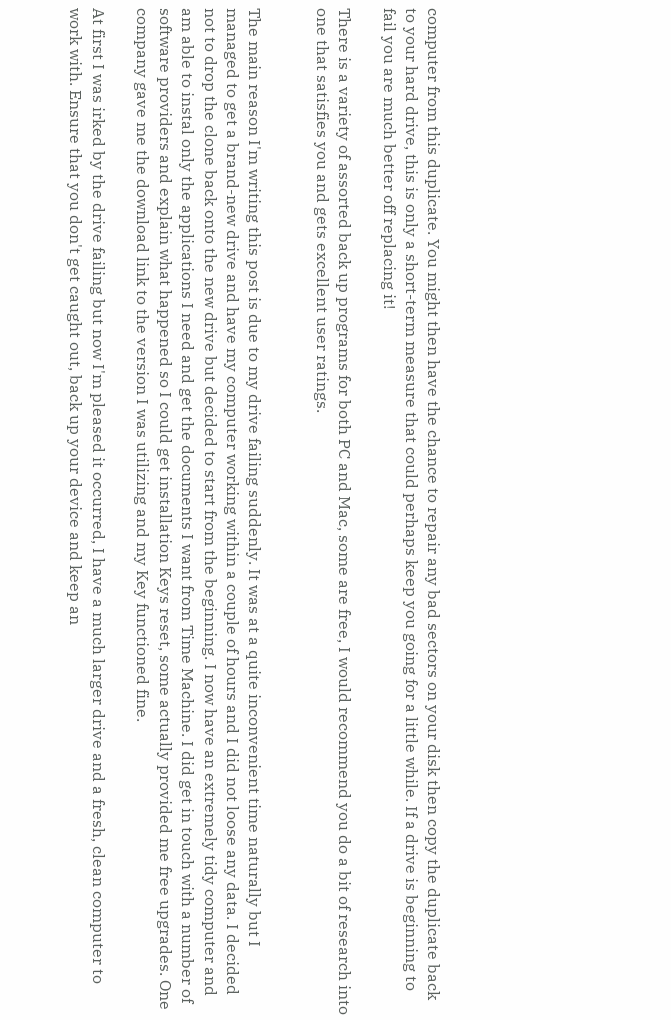computer from this duplicate. You might then have the chance to repair any bad sectors on your disk then copy the duplicate back to your hard drive, this is only a short-term measure that could perhaps keep you going for a little while. If a drive is beginning to fail you are much better off replacing it!

There is a variety of assorted back up programs for both PC and Mac, some are free, I would recommend you do a bit of research into one that satisfies you and gets excellent user ratings.


The main reason I'm writing this post is due to my drive failing suddenly. It was at a quite inconvenient time naturally but I managed to get a brand-new drive and have my computer working within a couple of hours and I did not loose any data. I decided not to drop the clone back onto the new drive but decided to start from the beginning. I now have an extremely tidy computer and am able to instal only the applications I need and get the documents I want from Time Machine. I did get in touch with a number of software providers and explain what happened so I could get installation Keys reset, some actually provided me free upgrades. One company gave me the download link to the version I was utilizing and my Key functioned fine.

At first I was irked by the drive failing but now I'm pleased it occurred, I have a much larger drive and a fresh, clean computer to work with. Ensure that you don't get caught out, back up your device and keep an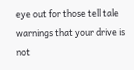eye out for those tell tale warnings that your drive is not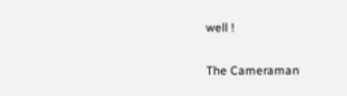well !

The Cameraman